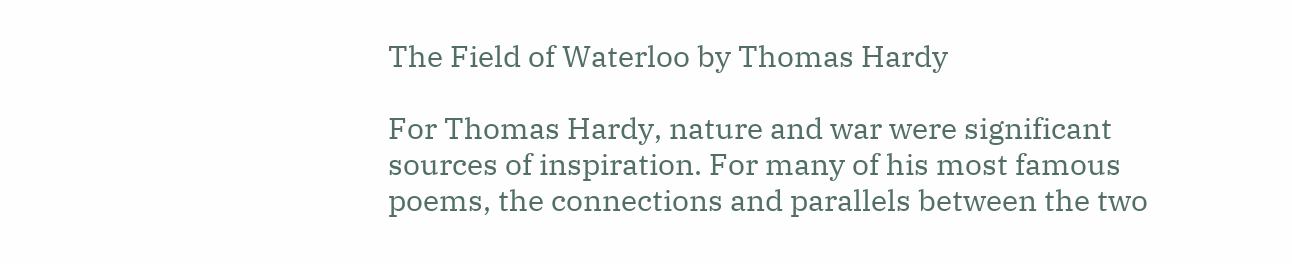The Field of Waterloo by Thomas Hardy

For Thomas Hardy, nature and war were significant sources of inspiration. For many of his most famous poems, the connections and parallels between the two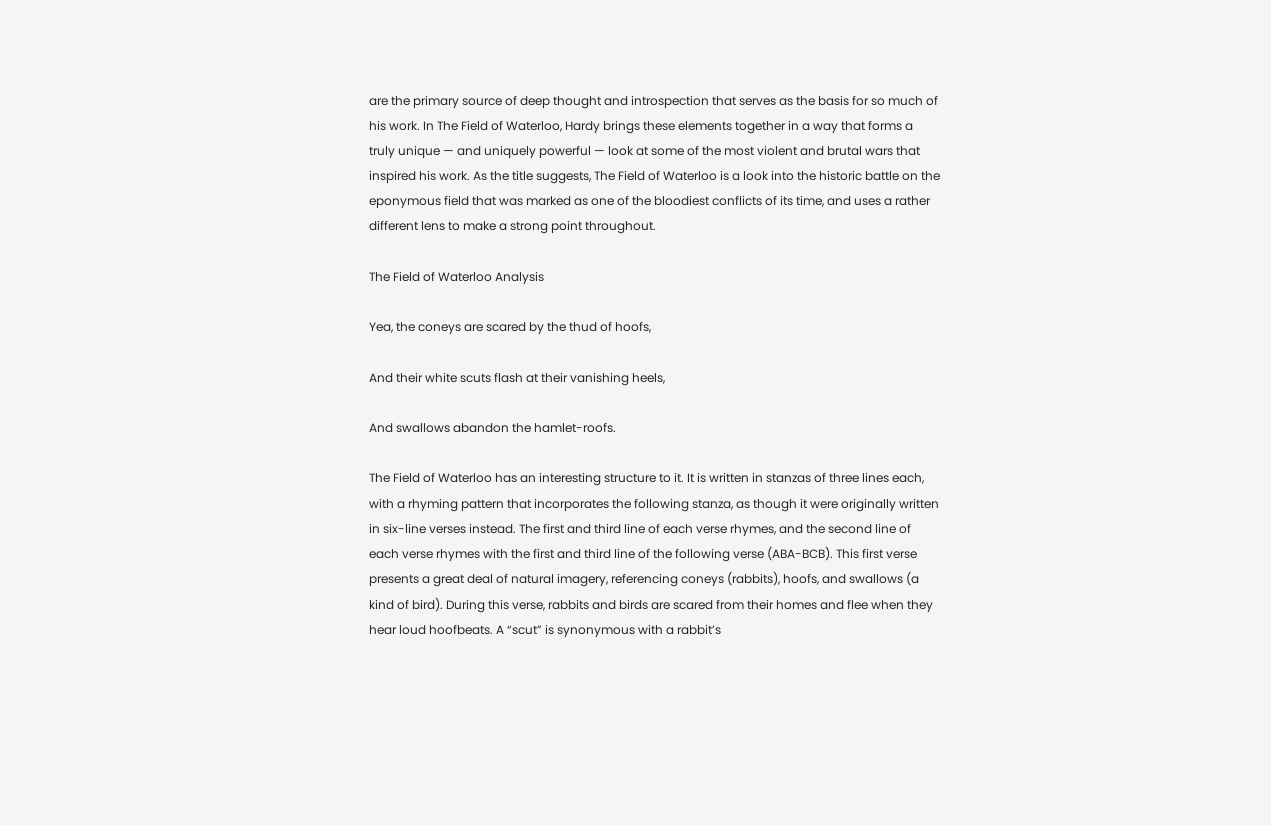are the primary source of deep thought and introspection that serves as the basis for so much of his work. In The Field of Waterloo, Hardy brings these elements together in a way that forms a truly unique — and uniquely powerful — look at some of the most violent and brutal wars that inspired his work. As the title suggests, The Field of Waterloo is a look into the historic battle on the eponymous field that was marked as one of the bloodiest conflicts of its time, and uses a rather different lens to make a strong point throughout.

The Field of Waterloo Analysis

Yea, the coneys are scared by the thud of hoofs,

And their white scuts flash at their vanishing heels,

And swallows abandon the hamlet-roofs.

The Field of Waterloo has an interesting structure to it. It is written in stanzas of three lines each, with a rhyming pattern that incorporates the following stanza, as though it were originally written in six-line verses instead. The first and third line of each verse rhymes, and the second line of each verse rhymes with the first and third line of the following verse (ABA-BCB). This first verse presents a great deal of natural imagery, referencing coneys (rabbits), hoofs, and swallows (a kind of bird). During this verse, rabbits and birds are scared from their homes and flee when they hear loud hoofbeats. A “scut” is synonymous with a rabbit’s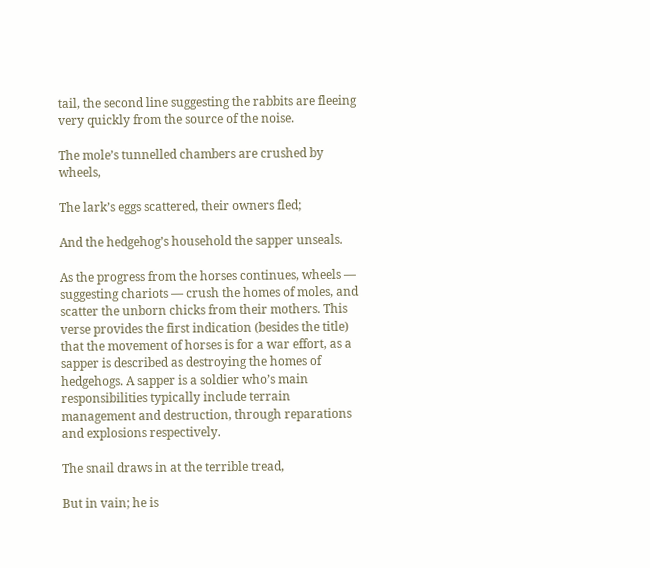tail, the second line suggesting the rabbits are fleeing very quickly from the source of the noise.

The mole’s tunnelled chambers are crushed by wheels,

The lark’s eggs scattered, their owners fled;

And the hedgehog’s household the sapper unseals.

As the progress from the horses continues, wheels — suggesting chariots — crush the homes of moles, and scatter the unborn chicks from their mothers. This verse provides the first indication (besides the title) that the movement of horses is for a war effort, as a sapper is described as destroying the homes of hedgehogs. A sapper is a soldier who’s main responsibilities typically include terrain management and destruction, through reparations and explosions respectively.

The snail draws in at the terrible tread,

But in vain; he is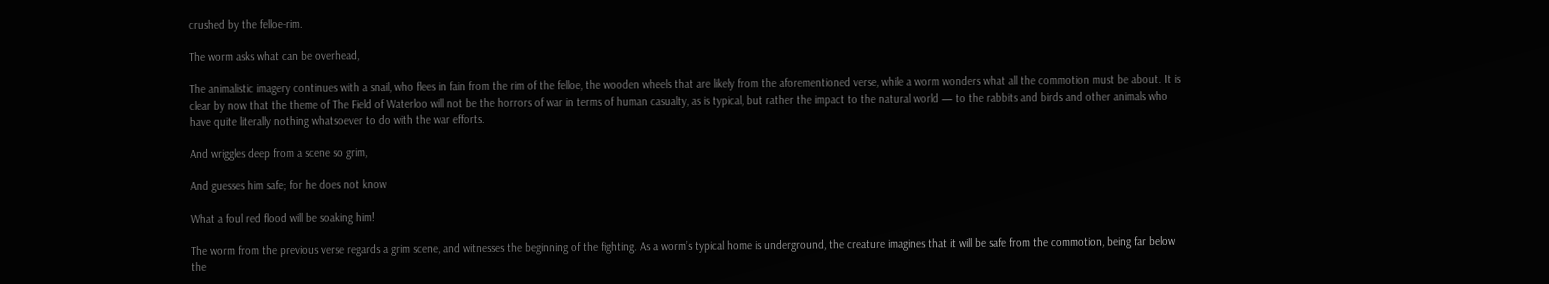crushed by the felloe-rim.

The worm asks what can be overhead,

The animalistic imagery continues with a snail, who flees in fain from the rim of the felloe, the wooden wheels that are likely from the aforementioned verse, while a worm wonders what all the commotion must be about. It is clear by now that the theme of The Field of Waterloo will not be the horrors of war in terms of human casualty, as is typical, but rather the impact to the natural world — to the rabbits and birds and other animals who have quite literally nothing whatsoever to do with the war efforts.

And wriggles deep from a scene so grim,

And guesses him safe; for he does not know

What a foul red flood will be soaking him!

The worm from the previous verse regards a grim scene, and witnesses the beginning of the fighting. As a worm’s typical home is underground, the creature imagines that it will be safe from the commotion, being far below the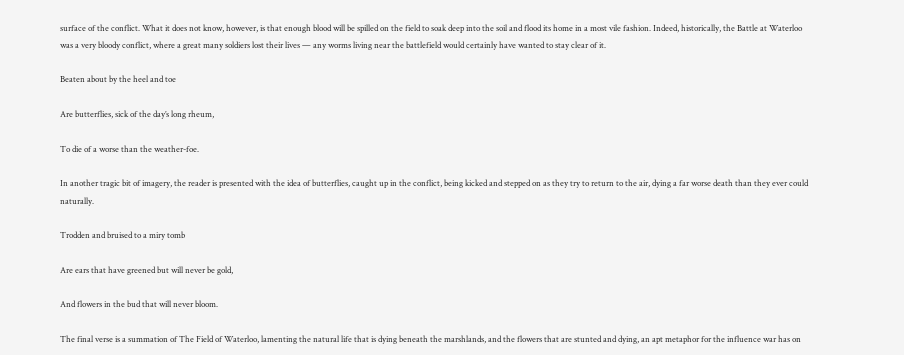surface of the conflict. What it does not know, however, is that enough blood will be spilled on the field to soak deep into the soil and flood its home in a most vile fashion. Indeed, historically, the Battle at Waterloo was a very bloody conflict, where a great many soldiers lost their lives — any worms living near the battlefield would certainly have wanted to stay clear of it.

Beaten about by the heel and toe

Are butterflies, sick of the day’s long rheum,

To die of a worse than the weather-foe.

In another tragic bit of imagery, the reader is presented with the idea of butterflies, caught up in the conflict, being kicked and stepped on as they try to return to the air, dying a far worse death than they ever could naturally.

Trodden and bruised to a miry tomb

Are ears that have greened but will never be gold,

And flowers in the bud that will never bloom.

The final verse is a summation of The Field of Waterloo, lamenting the natural life that is dying beneath the marshlands, and the flowers that are stunted and dying, an apt metaphor for the influence war has on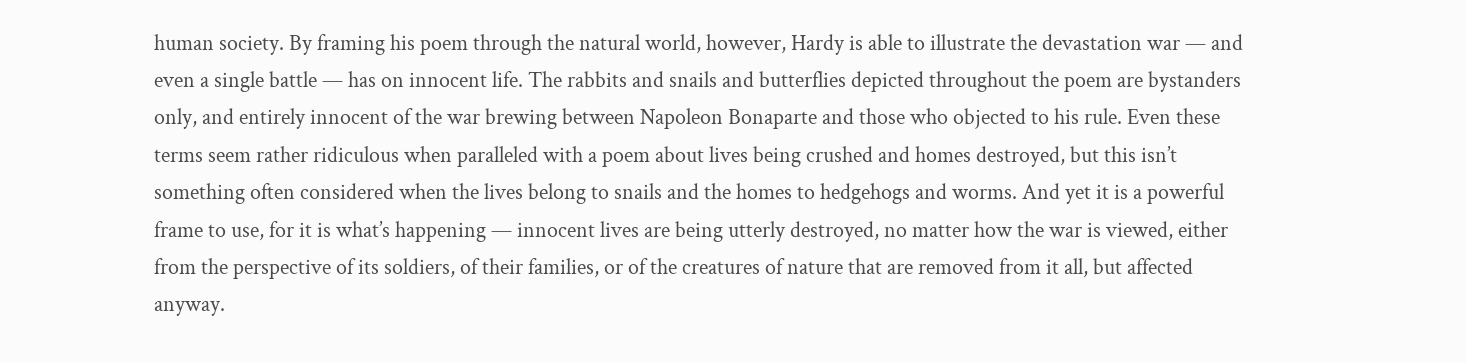human society. By framing his poem through the natural world, however, Hardy is able to illustrate the devastation war — and even a single battle — has on innocent life. The rabbits and snails and butterflies depicted throughout the poem are bystanders only, and entirely innocent of the war brewing between Napoleon Bonaparte and those who objected to his rule. Even these terms seem rather ridiculous when paralleled with a poem about lives being crushed and homes destroyed, but this isn’t something often considered when the lives belong to snails and the homes to hedgehogs and worms. And yet it is a powerful frame to use, for it is what’s happening — innocent lives are being utterly destroyed, no matter how the war is viewed, either from the perspective of its soldiers, of their families, or of the creatures of nature that are removed from it all, but affected anyway.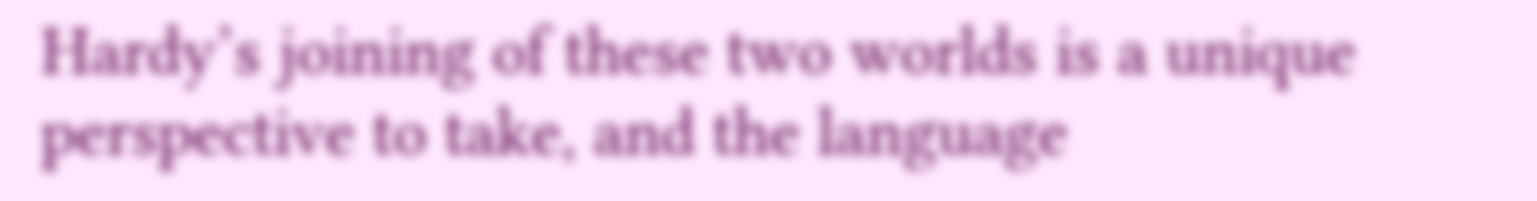Hardy’s joining of these two worlds is a unique perspective to take, and the language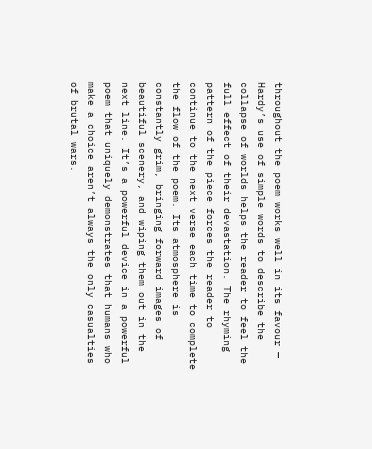throughout the poem works well in its favour — Hardy’s use of simple words to describe the collapse of worlds helps the reader to feel the full effect of their devastation. The rhyming pattern of the piece forces the reader to continue to the next verse each time to complete the flow of the poem. Its atmosphere is constantly grim, bringing forward images of beautiful scenery, and wiping them out in the next line. It’s a powerful device in a powerful poem that uniquely demonstrates that humans who make a choice aren’t always the only casualties of brutal wars.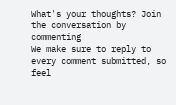What's your thoughts? Join the conversation by commenting
We make sure to reply to every comment submitted, so feel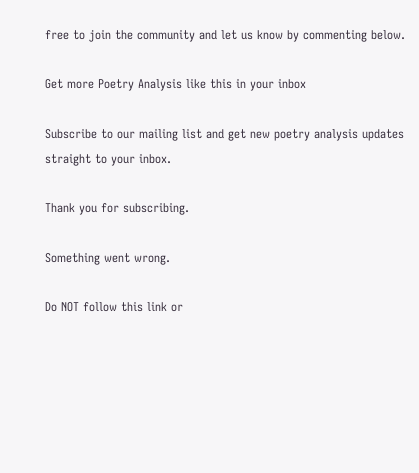free to join the community and let us know by commenting below.

Get more Poetry Analysis like this in your inbox

Subscribe to our mailing list and get new poetry analysis updates straight to your inbox.

Thank you for subscribing.

Something went wrong.

Do NOT follow this link or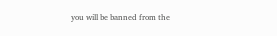you will be banned from the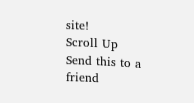site!
Scroll Up
Send this to a friend